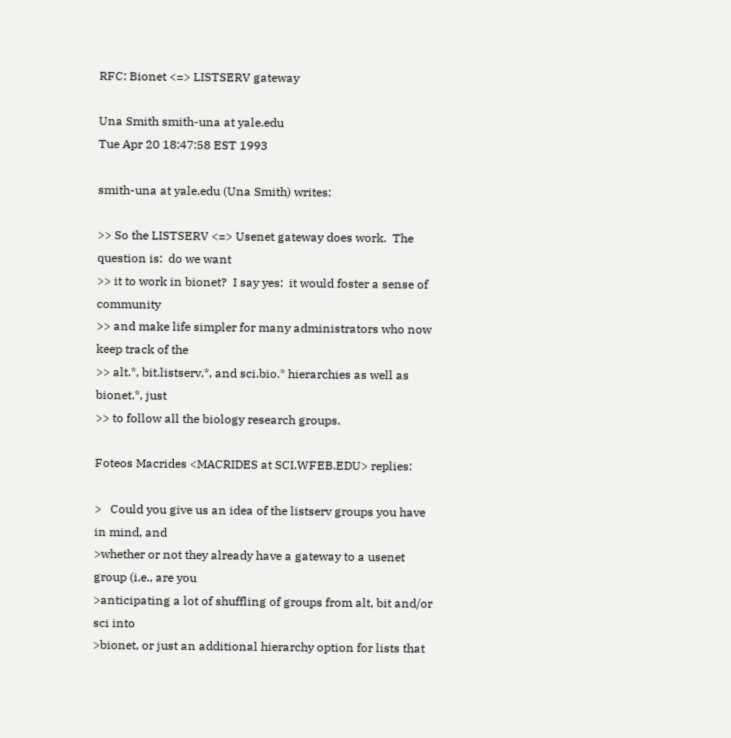RFC: Bionet <=> LISTSERV gateway

Una Smith smith-una at yale.edu
Tue Apr 20 18:47:58 EST 1993

smith-una at yale.edu (Una Smith) writes:

>> So the LISTSERV <=> Usenet gateway does work.  The question is:  do we want
>> it to work in bionet?  I say yes:  it would foster a sense of community
>> and make life simpler for many administrators who now keep track of the
>> alt.*, bit.listserv.*, and sci.bio.* hierarchies as well as bionet.*, just
>> to follow all the biology research groups.

Foteos Macrides <MACRIDES at SCI.WFEB.EDU> replies:

>   Could you give us an idea of the listserv groups you have in mind, and
>whether or not they already have a gateway to a usenet group (i.e., are you
>anticipating a lot of shuffling of groups from alt, bit and/or sci into
>bionet, or just an additional hierarchy option for lists that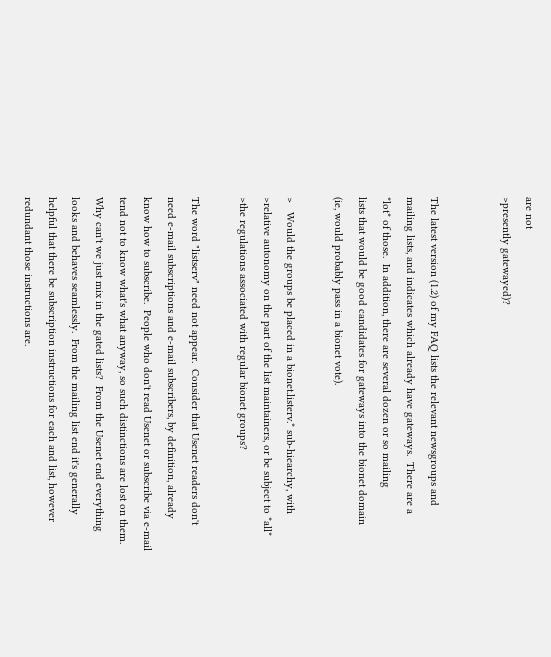are not
>presently gatewayed)?


The latest version (1.2) of my FAQ lists the relevant newsgroups and
mailing lists, and indicates which already have gateways.  There are a
*lot* of those.  In addition, there are several dozen or so mailing
lists that would be good candidates for gateways into the bionet domain
(ie, would probably pass in a bionet vote).

>   Would the groups be placed in a bionet.listerv.* sub-hiearchy, with
>relative autonomy on the part of the list maintainers, or be subject to *all*
>the regulations associated with regular bionet groups?

The word "listserv" need not appear.  Consider that Usenet readers don't
need e-mail subscriptions and e-mail subscribers, by definition, already
know how to subscribe.  People who don't read Usenet or subscribe via e-mail
tend not to know what's what anyway, so such distinctions are lost on them.
Why can't we just mix in the gated lists?  From the Usenet end everything
looks and behaves seamlessly.  From the mailing list end it's generally
helpful that there be subscription instructions for each and list, however
redundant those instructions are.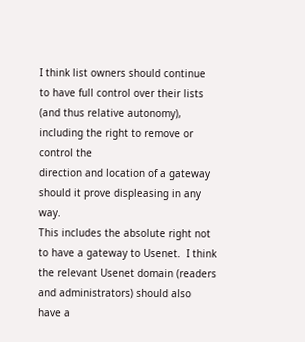I think list owners should continue to have full control over their lists
(and thus relative autonomy), including the right to remove or control the
direction and location of a gateway should it prove displeasing in any way.
This includes the absolute right not to have a gateway to Usenet.  I think
the relevant Usenet domain (readers and administrators) should also have a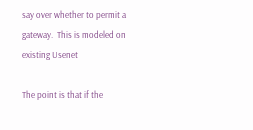say over whether to permit a gateway.  This is modeled on existing Usenet

The point is that if the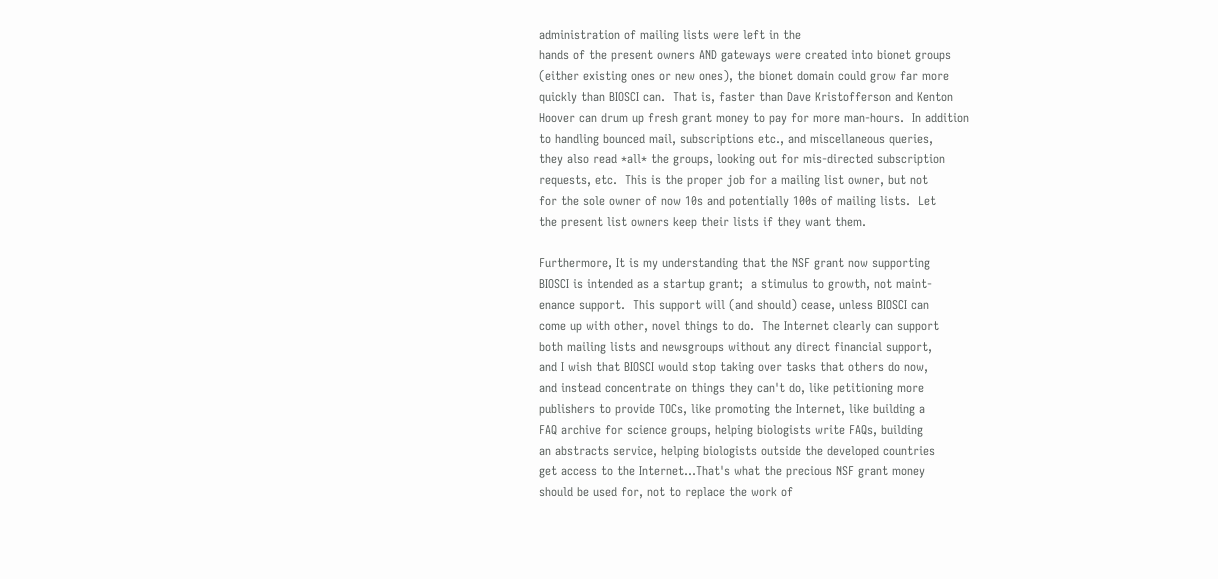administration of mailing lists were left in the
hands of the present owners AND gateways were created into bionet groups
(either existing ones or new ones), the bionet domain could grow far more
quickly than BIOSCI can.  That is, faster than Dave Kristofferson and Kenton
Hoover can drum up fresh grant money to pay for more man-hours.  In addition
to handling bounced mail, subscriptions etc., and miscellaneous queries,
they also read *all* the groups, looking out for mis-directed subscription
requests, etc.  This is the proper job for a mailing list owner, but not
for the sole owner of now 10s and potentially 100s of mailing lists.  Let
the present list owners keep their lists if they want them.

Furthermore, It is my understanding that the NSF grant now supporting
BIOSCI is intended as a startup grant;  a stimulus to growth, not maint-
enance support.  This support will (and should) cease, unless BIOSCI can
come up with other, novel things to do.  The Internet clearly can support
both mailing lists and newsgroups without any direct financial support,
and I wish that BIOSCI would stop taking over tasks that others do now,
and instead concentrate on things they can't do, like petitioning more
publishers to provide TOCs, like promoting the Internet, like building a
FAQ archive for science groups, helping biologists write FAQs, building
an abstracts service, helping biologists outside the developed countries
get access to the Internet...That's what the precious NSF grant money
should be used for, not to replace the work of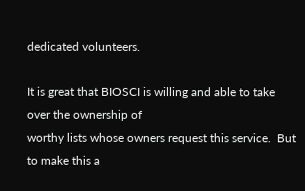dedicated volunteers.

It is great that BIOSCI is willing and able to take over the ownership of
worthy lists whose owners request this service.  But to make this a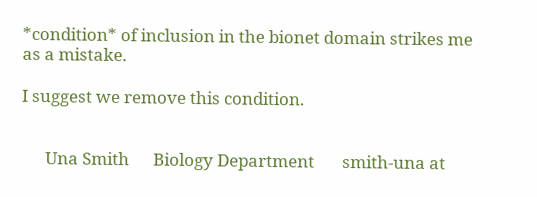*condition* of inclusion in the bionet domain strikes me as a mistake.

I suggest we remove this condition.


      Una Smith      Biology Department       smith-una at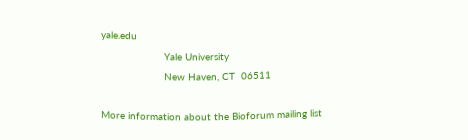yale.edu
                     Yale University
                     New Haven, CT  06511

More information about the Bioforum mailing list